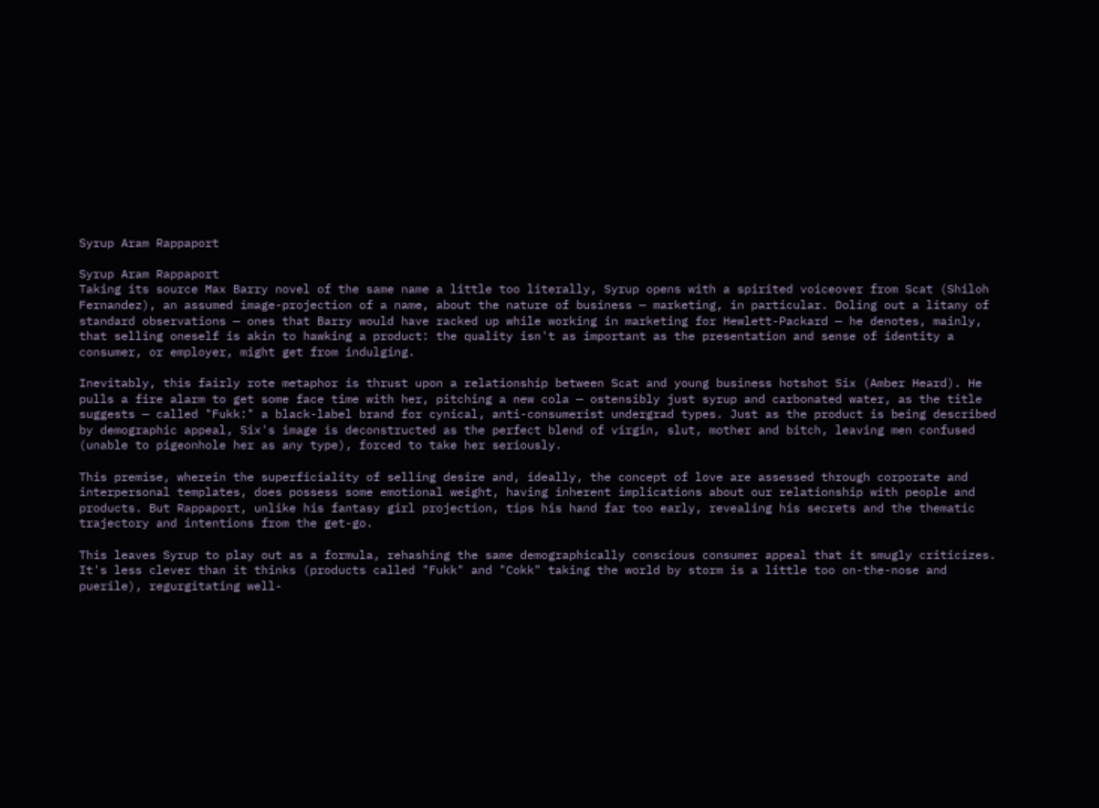Syrup Aram Rappaport

Syrup Aram Rappaport
Taking its source Max Barry novel of the same name a little too literally, Syrup opens with a spirited voiceover from Scat (Shiloh Fernandez), an assumed image-projection of a name, about the nature of business — marketing, in particular. Doling out a litany of standard observations — ones that Barry would have racked up while working in marketing for Hewlett-Packard — he denotes, mainly, that selling oneself is akin to hawking a product: the quality isn't as important as the presentation and sense of identity a consumer, or employer, might get from indulging.

Inevitably, this fairly rote metaphor is thrust upon a relationship between Scat and young business hotshot Six (Amber Heard). He pulls a fire alarm to get some face time with her, pitching a new cola — ostensibly just syrup and carbonated water, as the title suggests — called "Fukk:" a black-label brand for cynical, anti-consumerist undergrad types. Just as the product is being described by demographic appeal, Six's image is deconstructed as the perfect blend of virgin, slut, mother and bitch, leaving men confused (unable to pigeonhole her as any type), forced to take her seriously.

This premise, wherein the superficiality of selling desire and, ideally, the concept of love are assessed through corporate and interpersonal templates, does possess some emotional weight, having inherent implications about our relationship with people and products. But Rappaport, unlike his fantasy girl projection, tips his hand far too early, revealing his secrets and the thematic trajectory and intentions from the get-go.

This leaves Syrup to play out as a formula, rehashing the same demographically conscious consumer appeal that it smugly criticizes. It's less clever than it thinks (products called "Fukk" and "Cokk" taking the world by storm is a little too on-the-nose and puerile), regurgitating well-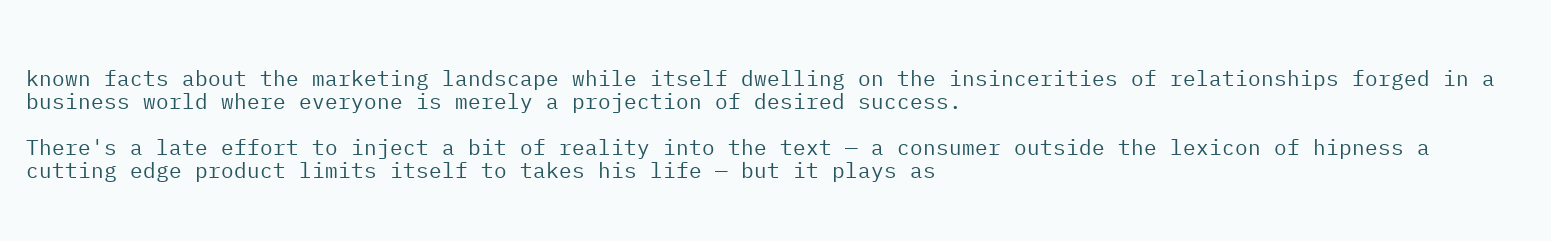known facts about the marketing landscape while itself dwelling on the insincerities of relationships forged in a business world where everyone is merely a projection of desired success.

There's a late effort to inject a bit of reality into the text — a consumer outside the lexicon of hipness a cutting edge product limits itself to takes his life — but it plays as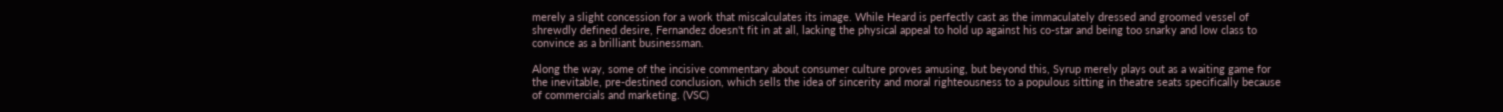merely a slight concession for a work that miscalculates its image. While Heard is perfectly cast as the immaculately dressed and groomed vessel of shrewdly defined desire, Fernandez doesn't fit in at all, lacking the physical appeal to hold up against his co-star and being too snarky and low class to convince as a brilliant businessman.

Along the way, some of the incisive commentary about consumer culture proves amusing, but beyond this, Syrup merely plays out as a waiting game for the inevitable, pre-destined conclusion, which sells the idea of sincerity and moral righteousness to a populous sitting in theatre seats specifically because of commercials and marketing. (VSC)